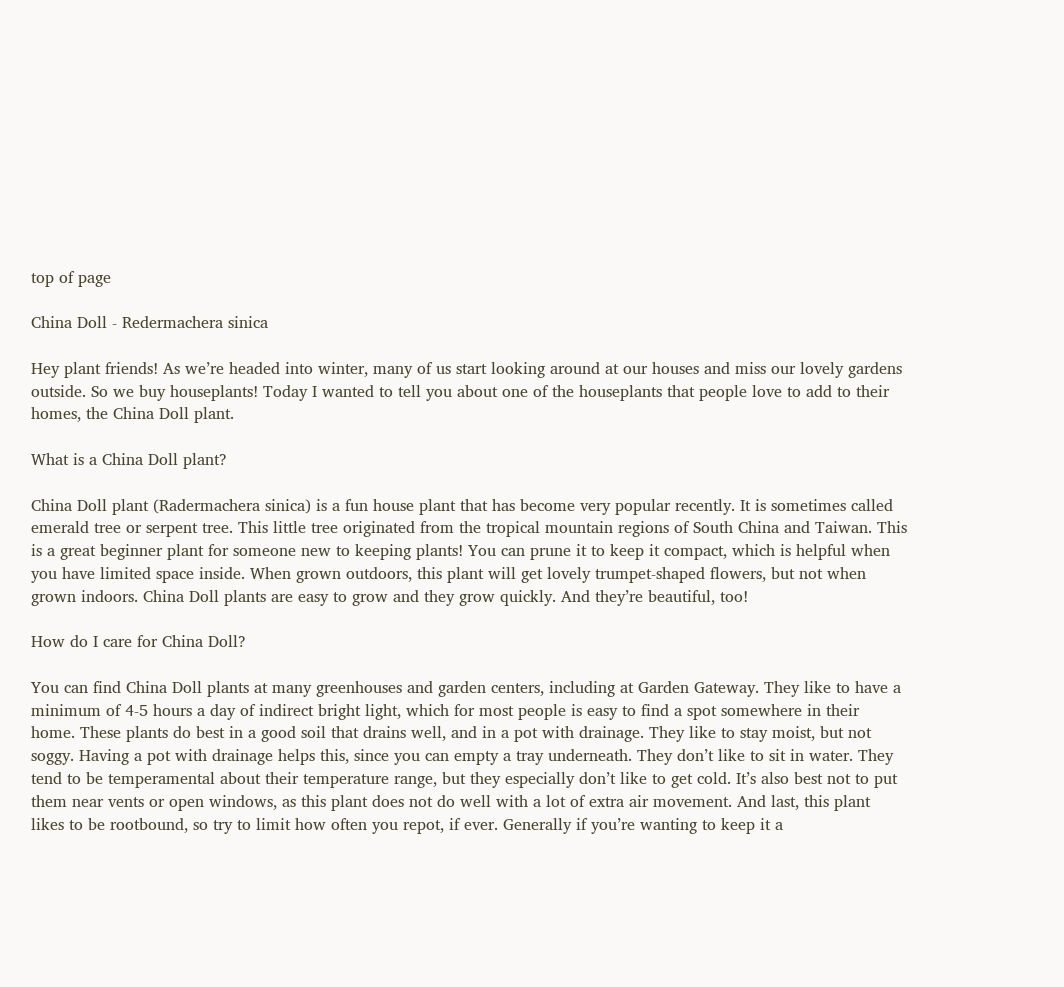top of page

China Doll - Redermachera sinica

Hey plant friends! As we’re headed into winter, many of us start looking around at our houses and miss our lovely gardens outside. So we buy houseplants! Today I wanted to tell you about one of the houseplants that people love to add to their homes, the China Doll plant.

What is a China Doll plant?

China Doll plant (Radermachera sinica) is a fun house plant that has become very popular recently. It is sometimes called emerald tree or serpent tree. This little tree originated from the tropical mountain regions of South China and Taiwan. This is a great beginner plant for someone new to keeping plants! You can prune it to keep it compact, which is helpful when you have limited space inside. When grown outdoors, this plant will get lovely trumpet-shaped flowers, but not when grown indoors. China Doll plants are easy to grow and they grow quickly. And they’re beautiful, too!

How do I care for China Doll?

You can find China Doll plants at many greenhouses and garden centers, including at Garden Gateway. They like to have a minimum of 4-5 hours a day of indirect bright light, which for most people is easy to find a spot somewhere in their home. These plants do best in a good soil that drains well, and in a pot with drainage. They like to stay moist, but not soggy. Having a pot with drainage helps this, since you can empty a tray underneath. They don’t like to sit in water. They tend to be temperamental about their temperature range, but they especially don’t like to get cold. It’s also best not to put them near vents or open windows, as this plant does not do well with a lot of extra air movement. And last, this plant likes to be rootbound, so try to limit how often you repot, if ever. Generally if you’re wanting to keep it a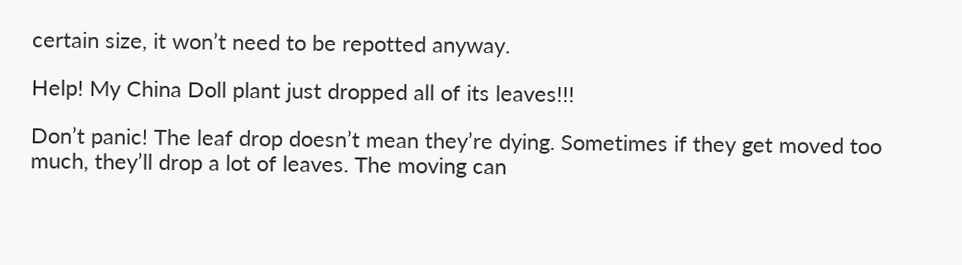certain size, it won’t need to be repotted anyway.

Help! My China Doll plant just dropped all of its leaves!!!

Don’t panic! The leaf drop doesn’t mean they’re dying. Sometimes if they get moved too much, they’ll drop a lot of leaves. The moving can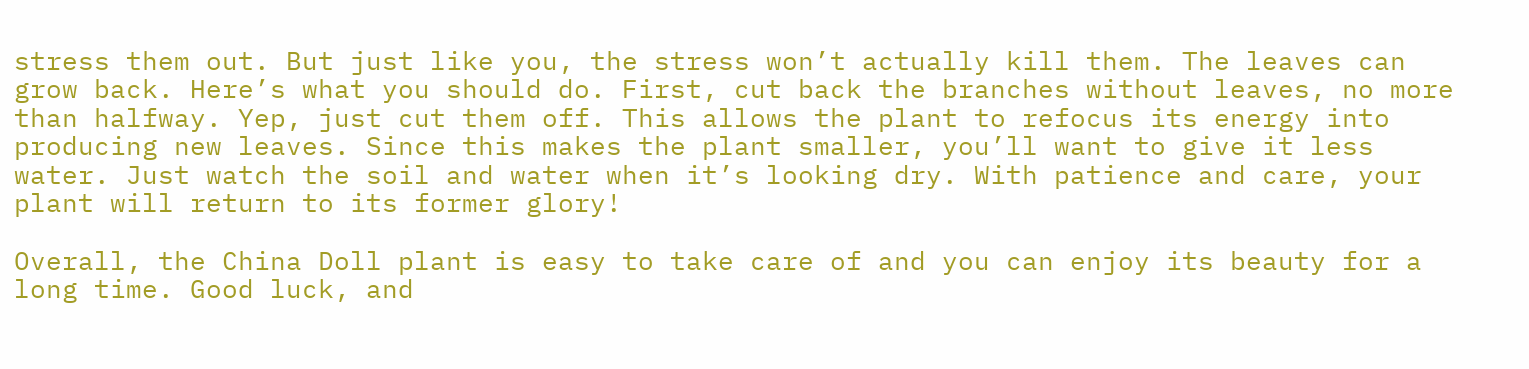stress them out. But just like you, the stress won’t actually kill them. The leaves can grow back. Here’s what you should do. First, cut back the branches without leaves, no more than halfway. Yep, just cut them off. This allows the plant to refocus its energy into producing new leaves. Since this makes the plant smaller, you’ll want to give it less water. Just watch the soil and water when it’s looking dry. With patience and care, your plant will return to its former glory!

Overall, the China Doll plant is easy to take care of and you can enjoy its beauty for a long time. Good luck, and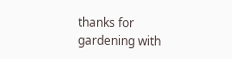thanks for gardening with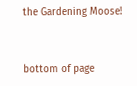the Gardening Moose!


bottom of page